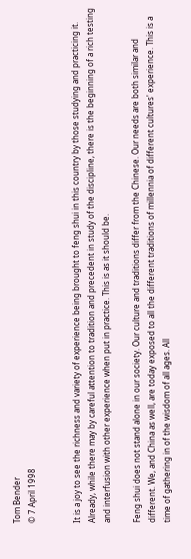Tom Bender
© 7 April 1998


It is a joy to see the richness and variety of experience being brought to feng shui in this country by those studying and practicing it. Already, while there may by careful attention to tradition and precedent in study of the discipline, there is the beginning of a rich testing and interfusion with other experience when put in practice. This is as it should be.

Feng shui does not stand alone in our society. Our culture and traditions differ from the Chinese. Our needs are both similar and different. We, and China as well, are today exposed to all the different traditions of millennia of different cultures' experience. This is a time of gathering in of the wisdom of all ages. All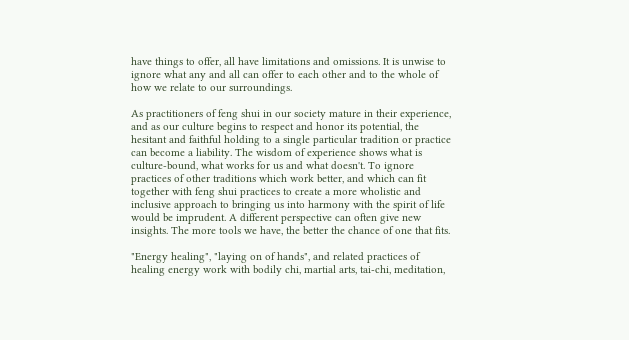have things to offer, all have limitations and omissions. It is unwise to ignore what any and all can offer to each other and to the whole of how we relate to our surroundings.

As practitioners of feng shui in our society mature in their experience, and as our culture begins to respect and honor its potential, the hesitant and faithful holding to a single particular tradition or practice can become a liability. The wisdom of experience shows what is culture-bound, what works for us and what doesn't. To ignore practices of other traditions which work better, and which can fit together with feng shui practices to create a more wholistic and inclusive approach to bringing us into harmony with the spirit of life would be imprudent. A different perspective can often give new insights. The more tools we have, the better the chance of one that fits.

"Energy healing", "laying on of hands", and related practices of healing energy work with bodily chi, martial arts, tai-chi, meditation,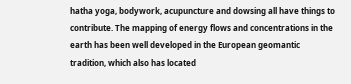hatha yoga, bodywork, acupuncture and dowsing all have things to contribute. The mapping of energy flows and concentrations in the earth has been well developed in the European geomantic tradition, which also has located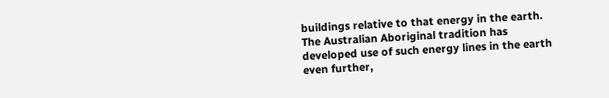buildings relative to that energy in the earth. The Australian Aboriginal tradition has developed use of such energy lines in the earth even further,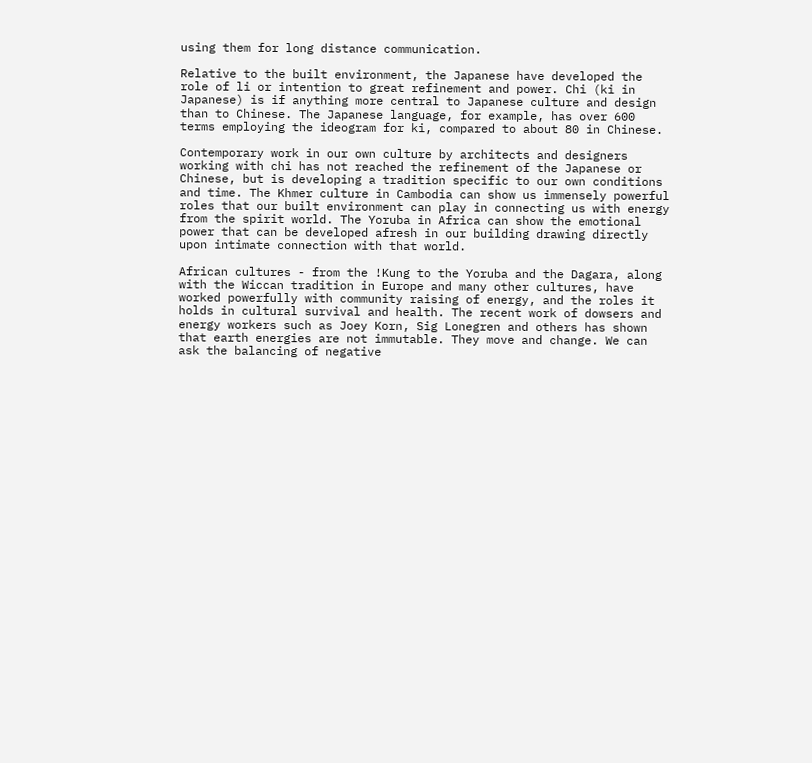using them for long distance communication.

Relative to the built environment, the Japanese have developed the role of li or intention to great refinement and power. Chi (ki in Japanese) is if anything more central to Japanese culture and design than to Chinese. The Japanese language, for example, has over 600 terms employing the ideogram for ki, compared to about 80 in Chinese.

Contemporary work in our own culture by architects and designers working with chi has not reached the refinement of the Japanese or Chinese, but is developing a tradition specific to our own conditions and time. The Khmer culture in Cambodia can show us immensely powerful roles that our built environment can play in connecting us with energy from the spirit world. The Yoruba in Africa can show the emotional power that can be developed afresh in our building drawing directly upon intimate connection with that world.

African cultures - from the !Kung to the Yoruba and the Dagara, along with the Wiccan tradition in Europe and many other cultures, have worked powerfully with community raising of energy, and the roles it holds in cultural survival and health. The recent work of dowsers and energy workers such as Joey Korn, Sig Lonegren and others has shown that earth energies are not immutable. They move and change. We can ask the balancing of negative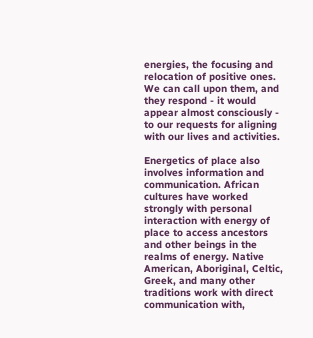energies, the focusing and relocation of positive ones. We can call upon them, and they respond - it would appear almost consciously - to our requests for aligning with our lives and activities.

Energetics of place also involves information and communication. African cultures have worked strongly with personal interaction with energy of place to access ancestors and other beings in the realms of energy. Native American, Aboriginal, Celtic, Greek, and many other traditions work with direct communication with,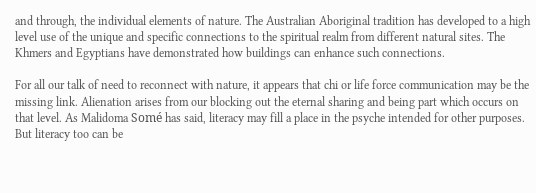and through, the individual elements of nature. The Australian Aboriginal tradition has developed to a high level use of the unique and specific connections to the spiritual realm from different natural sites. The Khmers and Egyptians have demonstrated how buildings can enhance such connections.

For all our talk of need to reconnect with nature, it appears that chi or life force communication may be the missing link. Alienation arises from our blocking out the eternal sharing and being part which occurs on that level. As Malidoma Somé has said, literacy may fill a place in the psyche intended for other purposes. But literacy too can be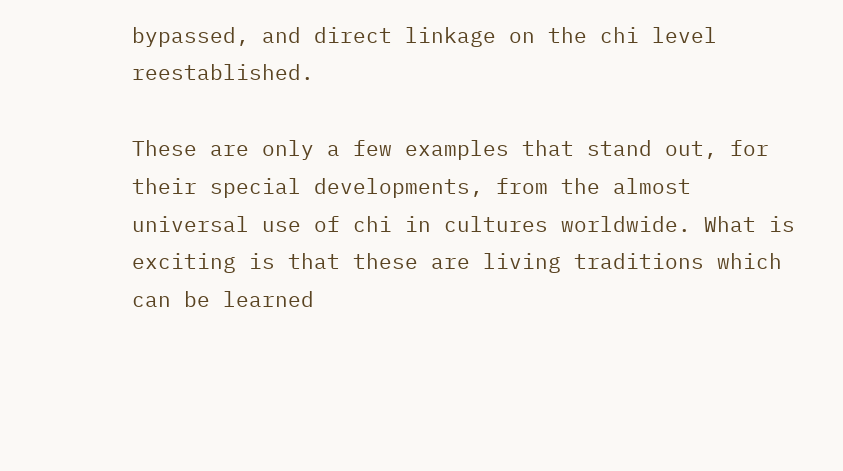bypassed, and direct linkage on the chi level reestablished.

These are only a few examples that stand out, for their special developments, from the almost universal use of chi in cultures worldwide. What is exciting is that these are living traditions which can be learned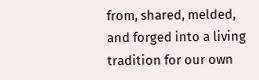from, shared, melded, and forged into a living tradition for our own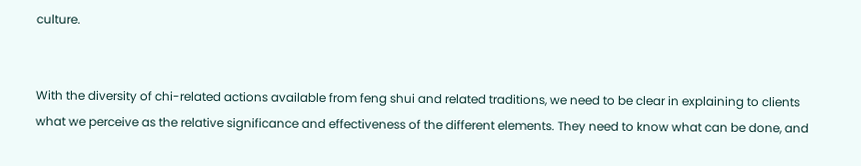culture.


With the diversity of chi-related actions available from feng shui and related traditions, we need to be clear in explaining to clients what we perceive as the relative significance and effectiveness of the different elements. They need to know what can be done, and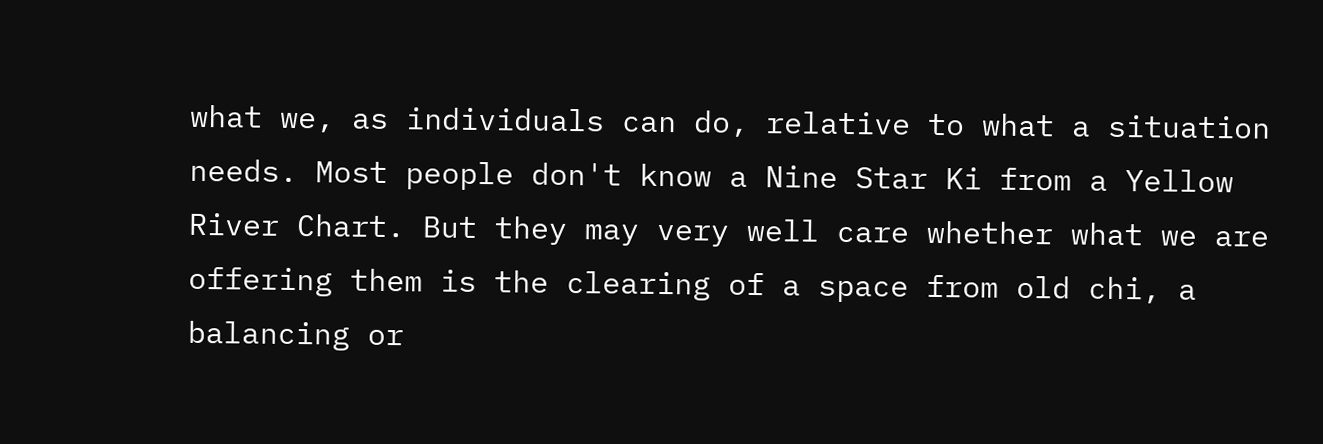what we, as individuals can do, relative to what a situation needs. Most people don't know a Nine Star Ki from a Yellow River Chart. But they may very well care whether what we are offering them is the clearing of a space from old chi, a balancing or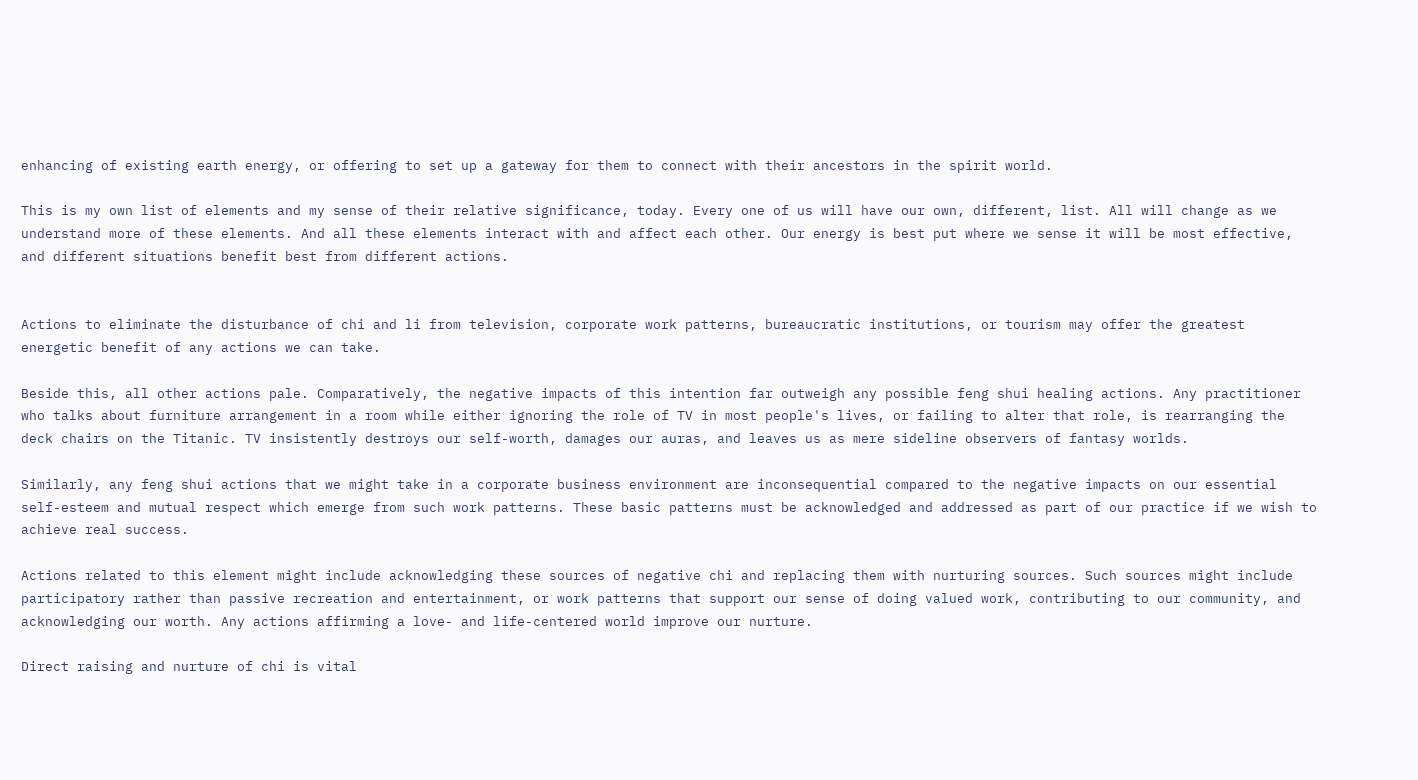enhancing of existing earth energy, or offering to set up a gateway for them to connect with their ancestors in the spirit world.

This is my own list of elements and my sense of their relative significance, today. Every one of us will have our own, different, list. All will change as we understand more of these elements. And all these elements interact with and affect each other. Our energy is best put where we sense it will be most effective, and different situations benefit best from different actions.


Actions to eliminate the disturbance of chi and li from television, corporate work patterns, bureaucratic institutions, or tourism may offer the greatest energetic benefit of any actions we can take.

Beside this, all other actions pale. Comparatively, the negative impacts of this intention far outweigh any possible feng shui healing actions. Any practitioner who talks about furniture arrangement in a room while either ignoring the role of TV in most people's lives, or failing to alter that role, is rearranging the deck chairs on the Titanic. TV insistently destroys our self-worth, damages our auras, and leaves us as mere sideline observers of fantasy worlds.

Similarly, any feng shui actions that we might take in a corporate business environment are inconsequential compared to the negative impacts on our essential self-esteem and mutual respect which emerge from such work patterns. These basic patterns must be acknowledged and addressed as part of our practice if we wish to achieve real success.

Actions related to this element might include acknowledging these sources of negative chi and replacing them with nurturing sources. Such sources might include participatory rather than passive recreation and entertainment, or work patterns that support our sense of doing valued work, contributing to our community, and acknowledging our worth. Any actions affirming a love- and life-centered world improve our nurture.

Direct raising and nurture of chi is vital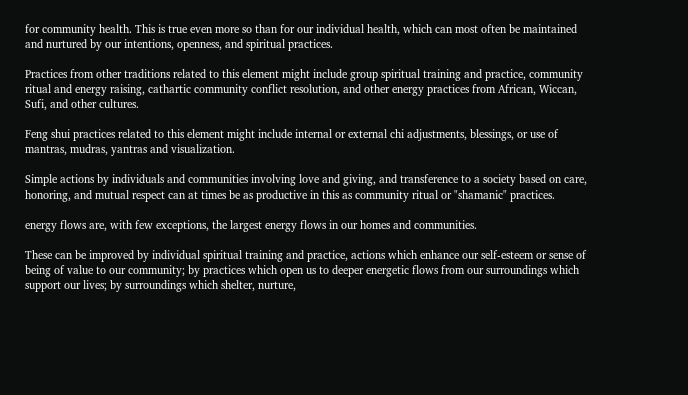for community health. This is true even more so than for our individual health, which can most often be maintained and nurtured by our intentions, openness, and spiritual practices.

Practices from other traditions related to this element might include group spiritual training and practice, community ritual and energy raising, cathartic community conflict resolution, and other energy practices from African, Wiccan, Sufi, and other cultures.

Feng shui practices related to this element might include internal or external chi adjustments, blessings, or use of mantras, mudras, yantras and visualization.

Simple actions by individuals and communities involving love and giving, and transference to a society based on care, honoring, and mutual respect can at times be as productive in this as community ritual or "shamanic" practices.

energy flows are, with few exceptions, the largest energy flows in our homes and communities.

These can be improved by individual spiritual training and practice, actions which enhance our self-esteem or sense of being of value to our community; by practices which open us to deeper energetic flows from our surroundings which support our lives; by surroundings which shelter, nurture,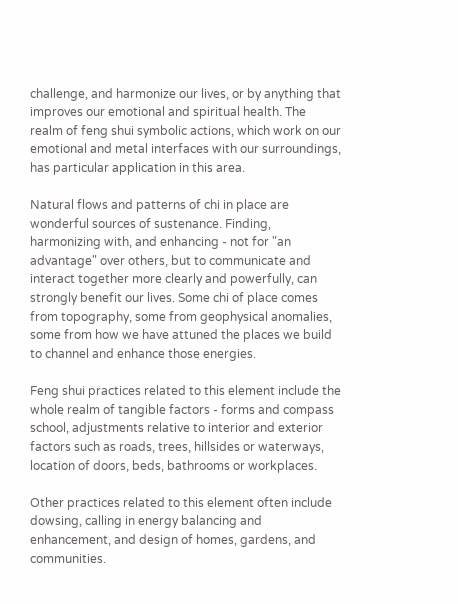challenge, and harmonize our lives, or by anything that improves our emotional and spiritual health. The realm of feng shui symbolic actions, which work on our emotional and metal interfaces with our surroundings, has particular application in this area.

Natural flows and patterns of chi in place are wonderful sources of sustenance. Finding, harmonizing with, and enhancing - not for "an advantage" over others, but to communicate and interact together more clearly and powerfully, can strongly benefit our lives. Some chi of place comes from topography, some from geophysical anomalies, some from how we have attuned the places we build to channel and enhance those energies.

Feng shui practices related to this element include the whole realm of tangible factors - forms and compass school, adjustments relative to interior and exterior factors such as roads, trees, hillsides or waterways, location of doors, beds, bathrooms or workplaces.

Other practices related to this element often include dowsing, calling in energy balancing and enhancement, and design of homes, gardens, and communities.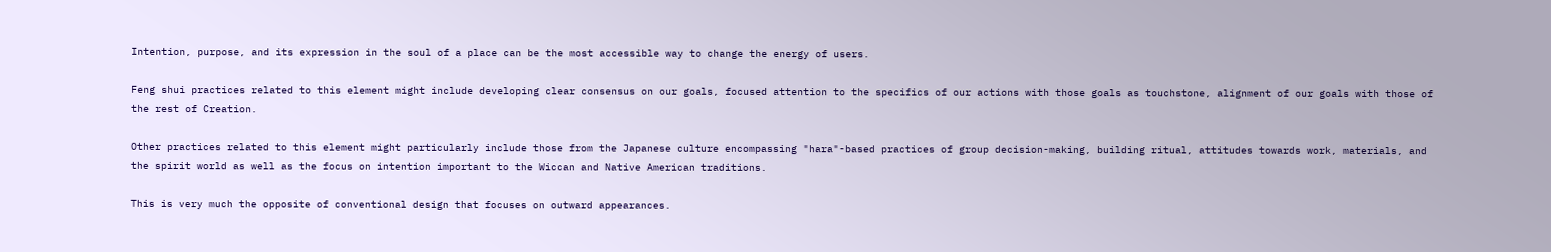Intention, purpose, and its expression in the soul of a place can be the most accessible way to change the energy of users.

Feng shui practices related to this element might include developing clear consensus on our goals, focused attention to the specifics of our actions with those goals as touchstone, alignment of our goals with those of the rest of Creation.

Other practices related to this element might particularly include those from the Japanese culture encompassing "hara"-based practices of group decision-making, building ritual, attitudes towards work, materials, and the spirit world as well as the focus on intention important to the Wiccan and Native American traditions.

This is very much the opposite of conventional design that focuses on outward appearances.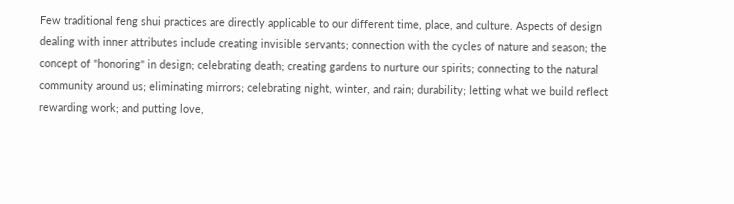Few traditional feng shui practices are directly applicable to our different time, place, and culture. Aspects of design dealing with inner attributes include creating invisible servants; connection with the cycles of nature and season; the concept of "honoring" in design; celebrating death; creating gardens to nurture our spirits; connecting to the natural community around us; eliminating mirrors; celebrating night, winter, and rain; durability; letting what we build reflect rewarding work; and putting love,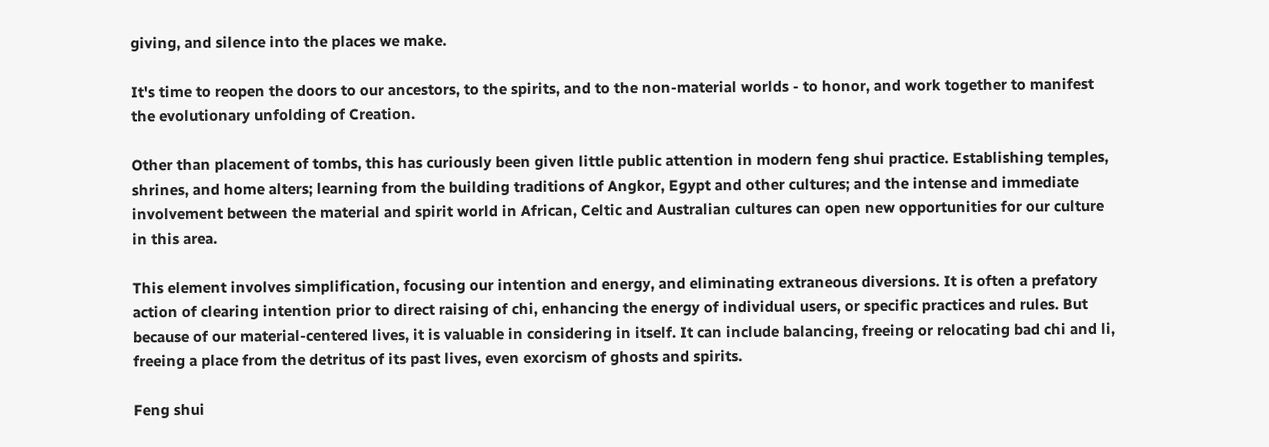giving, and silence into the places we make.

It's time to reopen the doors to our ancestors, to the spirits, and to the non-material worlds - to honor, and work together to manifest the evolutionary unfolding of Creation.

Other than placement of tombs, this has curiously been given little public attention in modern feng shui practice. Establishing temples, shrines, and home alters; learning from the building traditions of Angkor, Egypt and other cultures; and the intense and immediate involvement between the material and spirit world in African, Celtic and Australian cultures can open new opportunities for our culture in this area.

This element involves simplification, focusing our intention and energy, and eliminating extraneous diversions. It is often a prefatory action of clearing intention prior to direct raising of chi, enhancing the energy of individual users, or specific practices and rules. But because of our material-centered lives, it is valuable in considering in itself. It can include balancing, freeing or relocating bad chi and li, freeing a place from the detritus of its past lives, even exorcism of ghosts and spirits.

Feng shui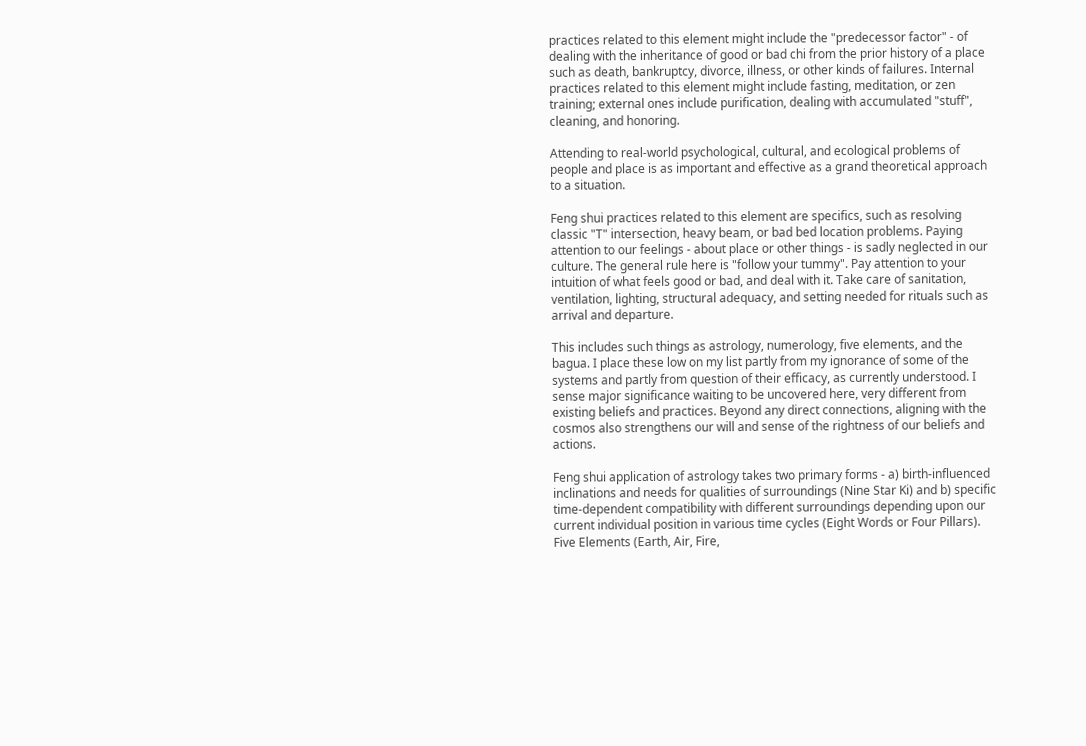practices related to this element might include the "predecessor factor" - of dealing with the inheritance of good or bad chi from the prior history of a place such as death, bankruptcy, divorce, illness, or other kinds of failures. Internal practices related to this element might include fasting, meditation, or zen training; external ones include purification, dealing with accumulated "stuff", cleaning, and honoring.

Attending to real-world psychological, cultural, and ecological problems of people and place is as important and effective as a grand theoretical approach to a situation.

Feng shui practices related to this element are specifics, such as resolving classic "T" intersection, heavy beam, or bad bed location problems. Paying attention to our feelings - about place or other things - is sadly neglected in our culture. The general rule here is "follow your tummy". Pay attention to your intuition of what feels good or bad, and deal with it. Take care of sanitation, ventilation, lighting, structural adequacy, and setting needed for rituals such as arrival and departure.

This includes such things as astrology, numerology, five elements, and the bagua. I place these low on my list partly from my ignorance of some of the systems and partly from question of their efficacy, as currently understood. I sense major significance waiting to be uncovered here, very different from existing beliefs and practices. Beyond any direct connections, aligning with the cosmos also strengthens our will and sense of the rightness of our beliefs and actions.

Feng shui application of astrology takes two primary forms - a) birth-influenced inclinations and needs for qualities of surroundings (Nine Star Ki) and b) specific time-dependent compatibility with different surroundings depending upon our current individual position in various time cycles (Eight Words or Four Pillars). Five Elements (Earth, Air, Fire,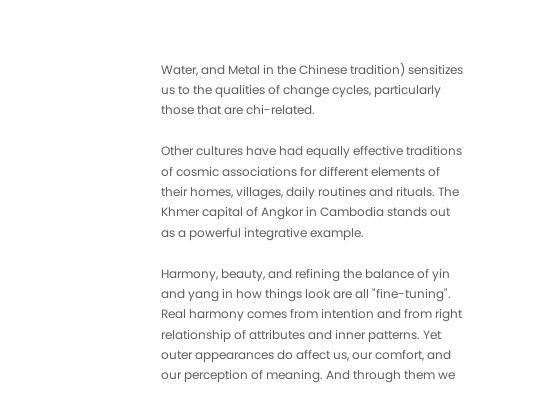Water, and Metal in the Chinese tradition) sensitizes us to the qualities of change cycles, particularly those that are chi-related.

Other cultures have had equally effective traditions of cosmic associations for different elements of their homes, villages, daily routines and rituals. The Khmer capital of Angkor in Cambodia stands out as a powerful integrative example.

Harmony, beauty, and refining the balance of yin and yang in how things look are all "fine-tuning". Real harmony comes from intention and from right relationship of attributes and inner patterns. Yet outer appearances do affect us, our comfort, and our perception of meaning. And through them we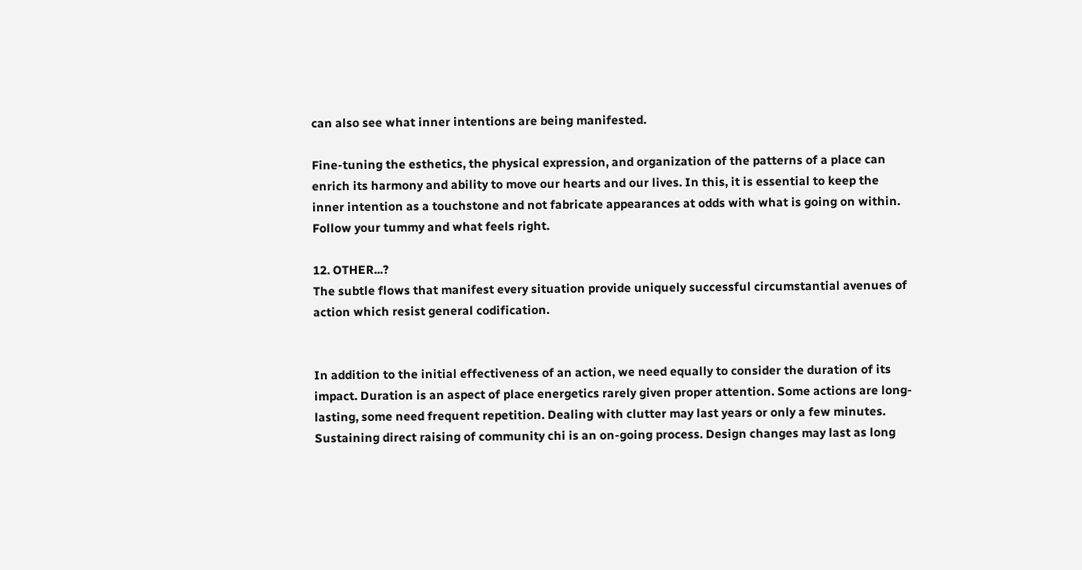can also see what inner intentions are being manifested.

Fine-tuning the esthetics, the physical expression, and organization of the patterns of a place can enrich its harmony and ability to move our hearts and our lives. In this, it is essential to keep the inner intention as a touchstone and not fabricate appearances at odds with what is going on within. Follow your tummy and what feels right.

12. OTHER...?
The subtle flows that manifest every situation provide uniquely successful circumstantial avenues of action which resist general codification.


In addition to the initial effectiveness of an action, we need equally to consider the duration of its impact. Duration is an aspect of place energetics rarely given proper attention. Some actions are long-lasting, some need frequent repetition. Dealing with clutter may last years or only a few minutes. Sustaining direct raising of community chi is an on-going process. Design changes may last as long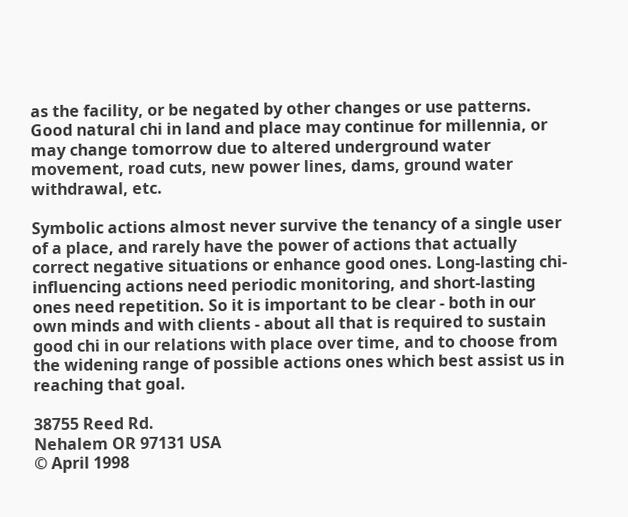as the facility, or be negated by other changes or use patterns. Good natural chi in land and place may continue for millennia, or may change tomorrow due to altered underground water movement, road cuts, new power lines, dams, ground water withdrawal, etc.

Symbolic actions almost never survive the tenancy of a single user of a place, and rarely have the power of actions that actually correct negative situations or enhance good ones. Long-lasting chi-influencing actions need periodic monitoring, and short-lasting ones need repetition. So it is important to be clear - both in our own minds and with clients - about all that is required to sustain good chi in our relations with place over time, and to choose from the widening range of possible actions ones which best assist us in reaching that goal.

38755 Reed Rd.
Nehalem OR 97131 USA
© April 1998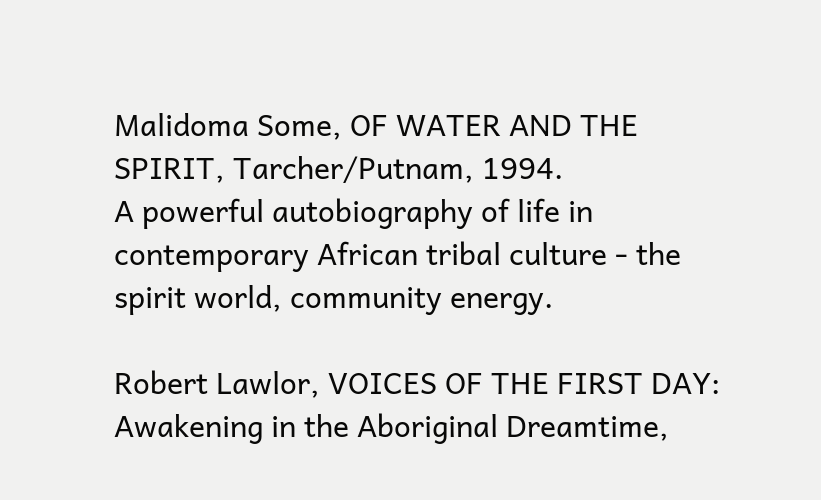Malidoma Some, OF WATER AND THE SPIRIT, Tarcher/Putnam, 1994.
A powerful autobiography of life in contemporary African tribal culture - the spirit world, community energy.

Robert Lawlor, VOICES OF THE FIRST DAY: Awakening in the Aboriginal Dreamtime,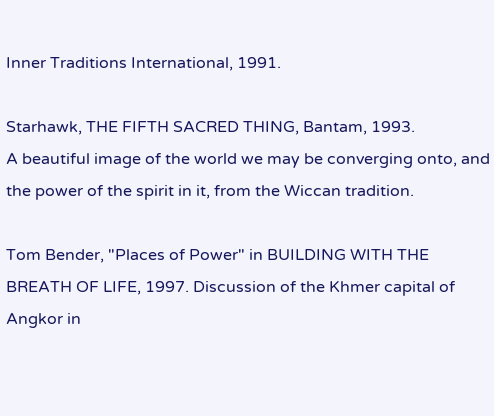Inner Traditions International, 1991.

Starhawk, THE FIFTH SACRED THING, Bantam, 1993.
A beautiful image of the world we may be converging onto, and the power of the spirit in it, from the Wiccan tradition.

Tom Bender, "Places of Power" in BUILDING WITH THE BREATH OF LIFE, 1997. Discussion of the Khmer capital of Angkor in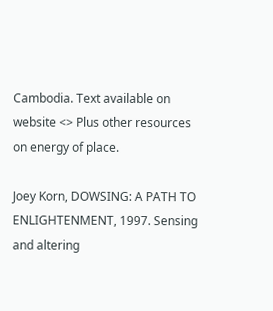Cambodia. Text available on website <> Plus other resources on energy of place.

Joey Korn, DOWSING: A PATH TO ENLIGHTENMENT, 1997. Sensing and altering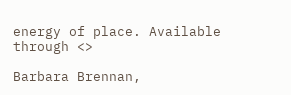energy of place. Available through <>

Barbara Brennan,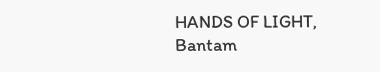HANDS OF LIGHT, Bantam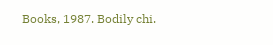Books, 1987. Bodily chi.